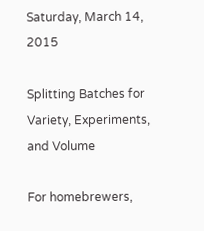Saturday, March 14, 2015

Splitting Batches for Variety, Experiments, and Volume

For homebrewers,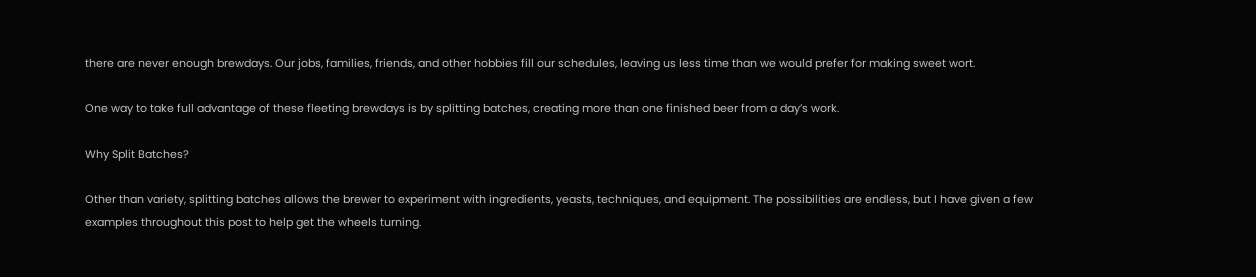there are never enough brewdays. Our jobs, families, friends, and other hobbies fill our schedules, leaving us less time than we would prefer for making sweet wort.

One way to take full advantage of these fleeting brewdays is by splitting batches, creating more than one finished beer from a day’s work.

Why Split Batches?

Other than variety, splitting batches allows the brewer to experiment with ingredients, yeasts, techniques, and equipment. The possibilities are endless, but I have given a few examples throughout this post to help get the wheels turning.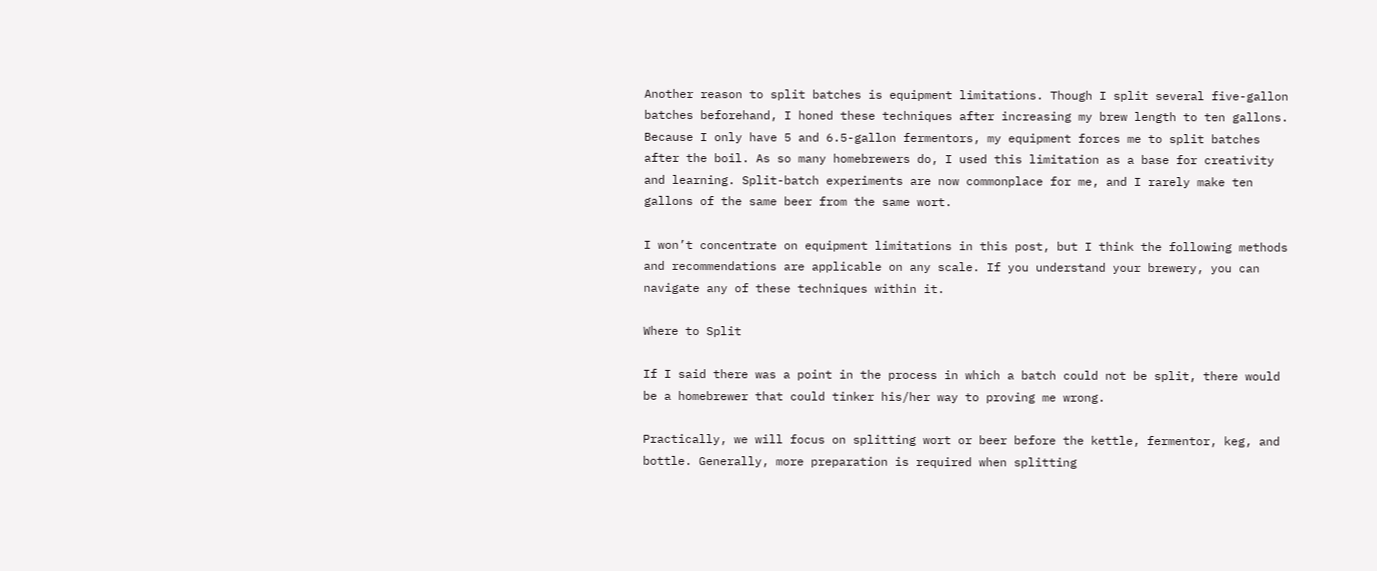Another reason to split batches is equipment limitations. Though I split several five-gallon batches beforehand, I honed these techniques after increasing my brew length to ten gallons. Because I only have 5 and 6.5-gallon fermentors, my equipment forces me to split batches after the boil. As so many homebrewers do, I used this limitation as a base for creativity and learning. Split-batch experiments are now commonplace for me, and I rarely make ten gallons of the same beer from the same wort.

I won’t concentrate on equipment limitations in this post, but I think the following methods and recommendations are applicable on any scale. If you understand your brewery, you can navigate any of these techniques within it.

Where to Split

If I said there was a point in the process in which a batch could not be split, there would be a homebrewer that could tinker his/her way to proving me wrong.

Practically, we will focus on splitting wort or beer before the kettle, fermentor, keg, and bottle. Generally, more preparation is required when splitting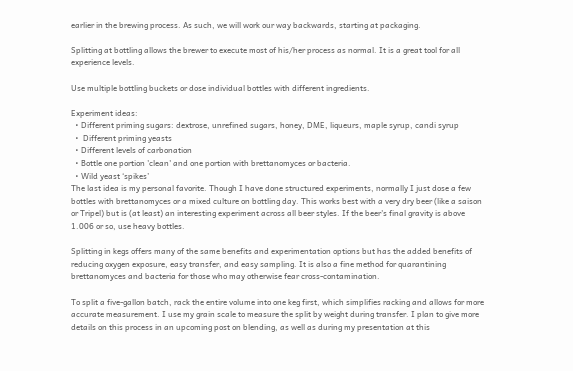earlier in the brewing process. As such, we will work our way backwards, starting at packaging.

Splitting at bottling allows the brewer to execute most of his/her process as normal. It is a great tool for all experience levels.

Use multiple bottling buckets or dose individual bottles with different ingredients.

Experiment ideas:
  • Different priming sugars: dextrose, unrefined sugars, honey, DME, liqueurs, maple syrup, candi syrup
  •  Different priming yeasts
  • Different levels of carbonation
  • Bottle one portion 'clean' and one portion with brettanomyces or bacteria.
  • Wild yeast ‘spikes’
The last idea is my personal favorite. Though I have done structured experiments, normally I just dose a few bottles with brettanomyces or a mixed culture on bottling day. This works best with a very dry beer (like a saison or Tripel) but is (at least) an interesting experiment across all beer styles. If the beer's final gravity is above 1.006 or so, use heavy bottles.

Splitting in kegs offers many of the same benefits and experimentation options but has the added benefits of reducing oxygen exposure, easy transfer, and easy sampling. It is also a fine method for quarantining brettanomyces and bacteria for those who may otherwise fear cross-contamination.

To split a five-gallon batch, rack the entire volume into one keg first, which simplifies racking and allows for more accurate measurement. I use my grain scale to measure the split by weight during transfer. I plan to give more details on this process in an upcoming post on blending, as well as during my presentation at this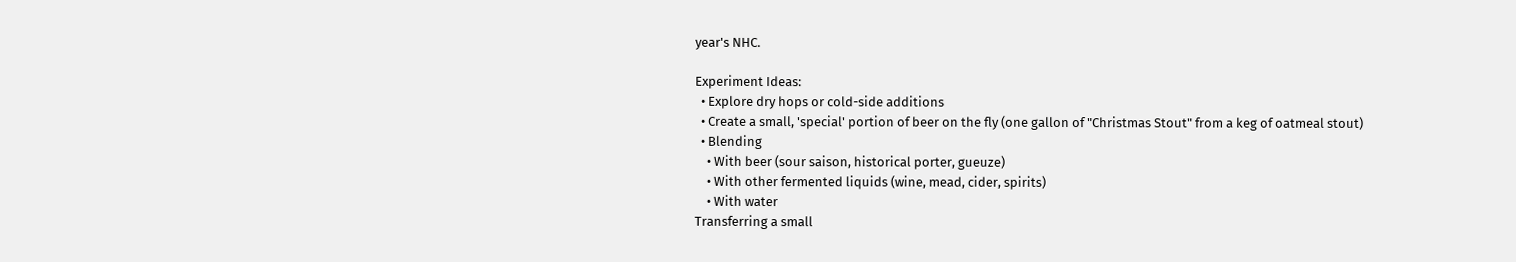year's NHC.

Experiment Ideas:
  • Explore dry hops or cold-side additions
  • Create a small, 'special' portion of beer on the fly (one gallon of "Christmas Stout" from a keg of oatmeal stout)
  • Blending
    • With beer (sour saison, historical porter, gueuze)
    • With other fermented liquids (wine, mead, cider, spirits)
    • With water
Transferring a small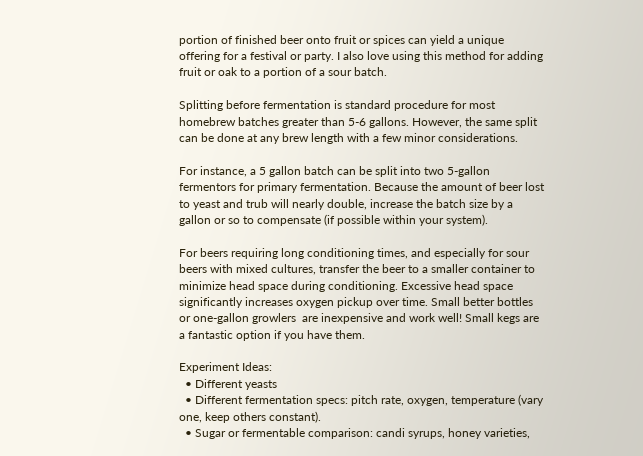portion of finished beer onto fruit or spices can yield a unique offering for a festival or party. I also love using this method for adding fruit or oak to a portion of a sour batch.

Splitting before fermentation is standard procedure for most homebrew batches greater than 5-6 gallons. However, the same split can be done at any brew length with a few minor considerations.

For instance, a 5 gallon batch can be split into two 5-gallon fermentors for primary fermentation. Because the amount of beer lost to yeast and trub will nearly double, increase the batch size by a gallon or so to compensate (if possible within your system).

For beers requiring long conditioning times, and especially for sour beers with mixed cultures, transfer the beer to a smaller container to minimize head space during conditioning. Excessive head space significantly increases oxygen pickup over time. Small better bottles or one-gallon growlers  are inexpensive and work well! Small kegs are a fantastic option if you have them.

Experiment Ideas:
  • Different yeasts
  • Different fermentation specs: pitch rate, oxygen, temperature (vary one, keep others constant).
  • Sugar or fermentable comparison: candi syrups, honey varieties,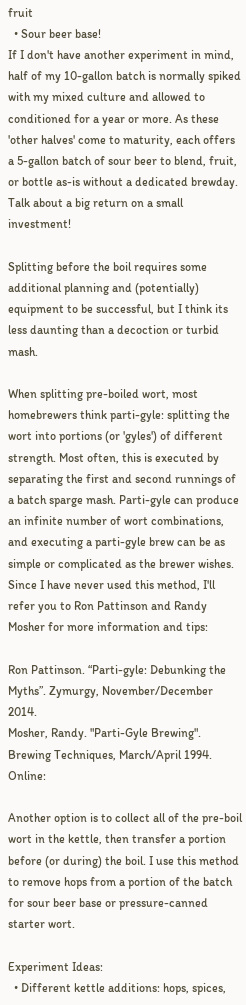fruit
  • Sour beer base!
If I don't have another experiment in mind, half of my 10-gallon batch is normally spiked with my mixed culture and allowed to conditioned for a year or more. As these 'other halves' come to maturity, each offers a 5-gallon batch of sour beer to blend, fruit, or bottle as-is without a dedicated brewday. Talk about a big return on a small investment!

Splitting before the boil requires some additional planning and (potentially) equipment to be successful, but I think its less daunting than a decoction or turbid mash.

When splitting pre-boiled wort, most homebrewers think parti-gyle: splitting the wort into portions (or 'gyles') of different strength. Most often, this is executed by separating the first and second runnings of a batch sparge mash. Parti-gyle can produce an infinite number of wort combinations, and executing a parti-gyle brew can be as simple or complicated as the brewer wishes. Since I have never used this method, I'll refer you to Ron Pattinson and Randy Mosher for more information and tips:

Ron Pattinson. “Parti-gyle: Debunking the Myths”. Zymurgy, November/December 2014.
Mosher, Randy. "Parti-Gyle Brewing". Brewing Techniques, March/April 1994. Online:

Another option is to collect all of the pre-boil wort in the kettle, then transfer a portion before (or during) the boil. I use this method to remove hops from a portion of the batch for sour beer base or pressure-canned starter wort.

Experiment Ideas:
  • Different kettle additions: hops, spices,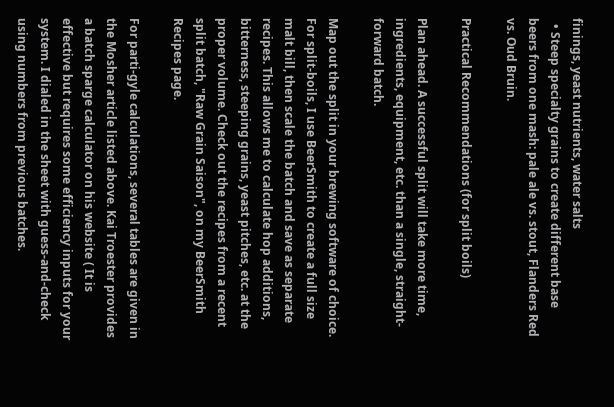finings, yeast nutrients, water salts
  • Steep specialty grains to create different base beers from one mash: pale ale vs. stout, Flanders Red vs. Oud Bruin.

Practical Recommendations (for split boils)

Plan ahead. A successful split will take more time, ingredients, equipment, etc. than a single, straight-forward batch.

Map out the split in your brewing software of choice. For split-boils, I use BeerSmith to create a full size malt bill, then scale the batch and save as separate recipes. This allows me to calculate hop additions, bitterness, steeping grains, yeast pitches, etc. at the proper volume. Check out the recipes from a recent split batch, "Raw Grain Saison", on my BeerSmith Recipes page.

For parti-gyle calculations, several tables are given in the Mosher article listed above. Kai Troester provides a batch sparge calculator on his website ( It is effective but requires some efficiency inputs for your system. I dialed in the sheet with guess-and-check using numbers from previous batches.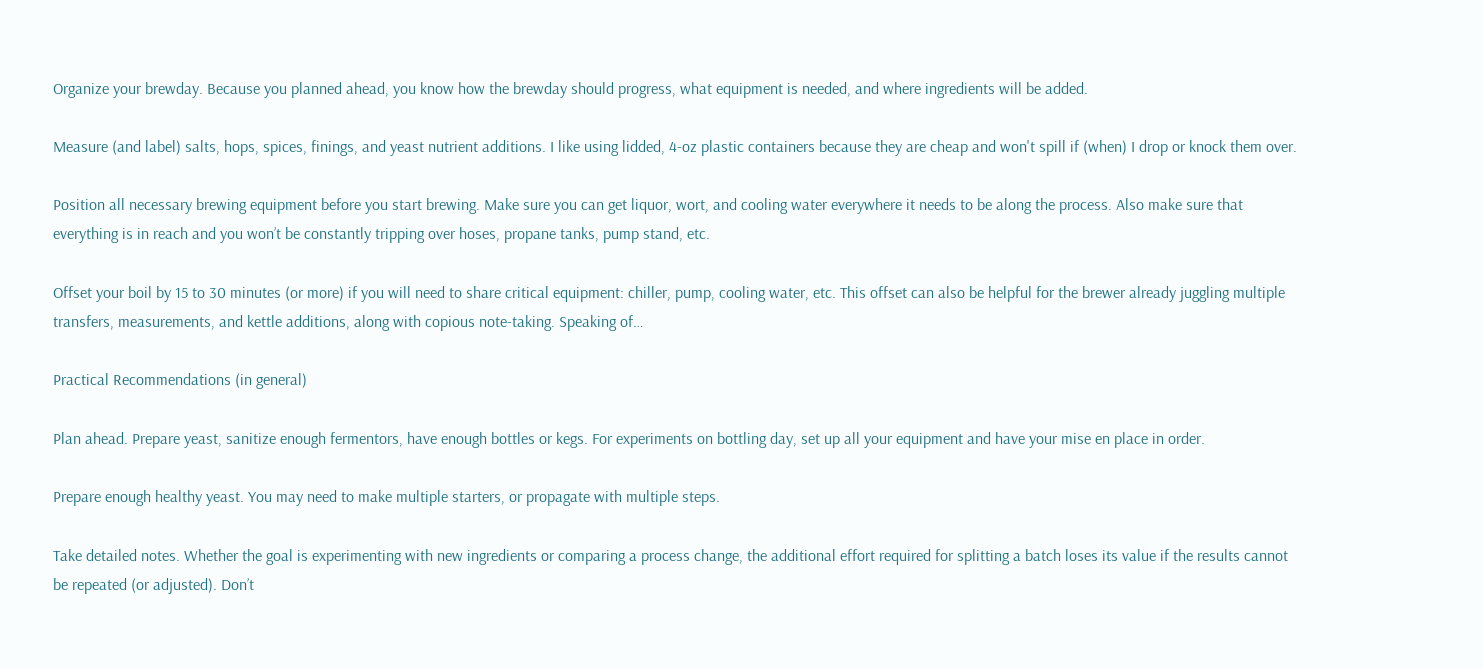Organize your brewday. Because you planned ahead, you know how the brewday should progress, what equipment is needed, and where ingredients will be added.

Measure (and label) salts, hops, spices, finings, and yeast nutrient additions. I like using lidded, 4-oz plastic containers because they are cheap and won't spill if (when) I drop or knock them over.

Position all necessary brewing equipment before you start brewing. Make sure you can get liquor, wort, and cooling water everywhere it needs to be along the process. Also make sure that everything is in reach and you won’t be constantly tripping over hoses, propane tanks, pump stand, etc.

Offset your boil by 15 to 30 minutes (or more) if you will need to share critical equipment: chiller, pump, cooling water, etc. This offset can also be helpful for the brewer already juggling multiple transfers, measurements, and kettle additions, along with copious note-taking. Speaking of…

Practical Recommendations (in general)

Plan ahead. Prepare yeast, sanitize enough fermentors, have enough bottles or kegs. For experiments on bottling day, set up all your equipment and have your mise en place in order.

Prepare enough healthy yeast. You may need to make multiple starters, or propagate with multiple steps.

Take detailed notes. Whether the goal is experimenting with new ingredients or comparing a process change, the additional effort required for splitting a batch loses its value if the results cannot be repeated (or adjusted). Don’t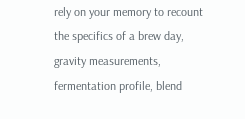rely on your memory to recount the specifics of a brew day, gravity measurements, fermentation profile, blend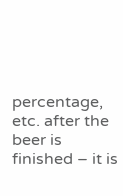percentage, etc. after the beer is finished – it is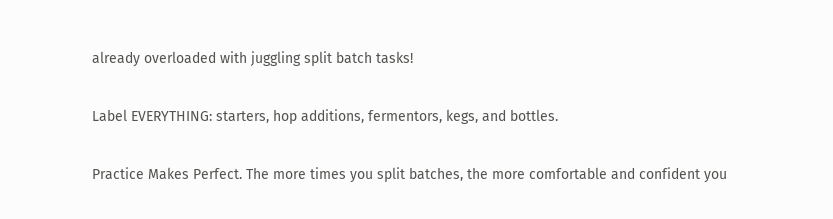already overloaded with juggling split batch tasks!

Label EVERYTHING: starters, hop additions, fermentors, kegs, and bottles.

Practice Makes Perfect. The more times you split batches, the more comfortable and confident you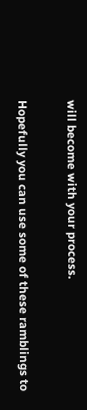will become with your process.

Hopefully you can use some of these ramblings to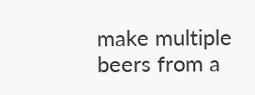make multiple beers from a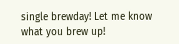single brewday! Let me know what you brew up!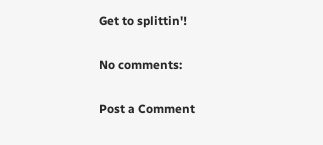Get to splittin'!

No comments:

Post a Comment